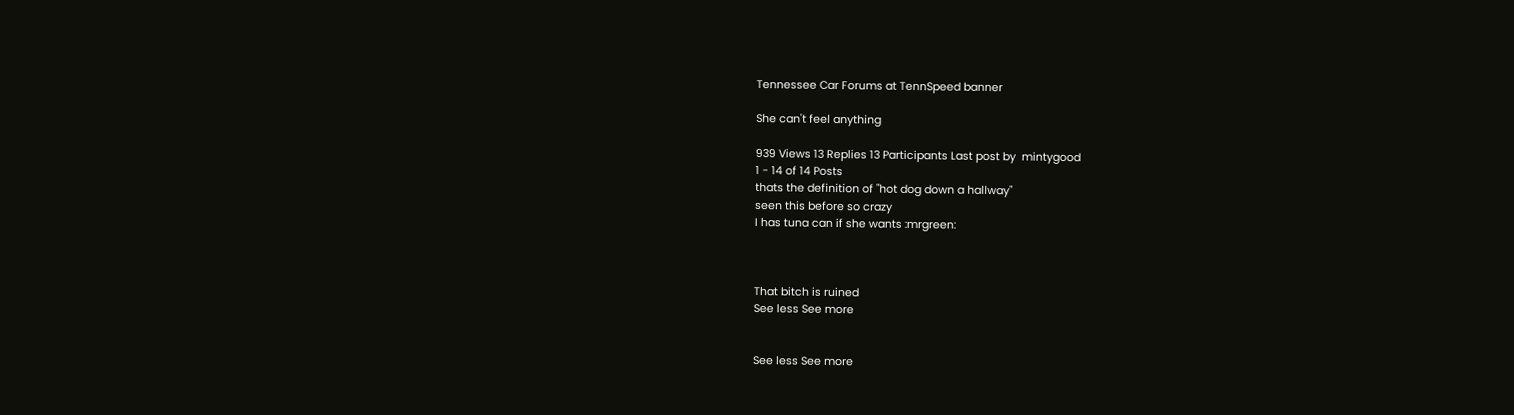Tennessee Car Forums at TennSpeed banner

She can't feel anything

939 Views 13 Replies 13 Participants Last post by  mintygood
1 - 14 of 14 Posts
thats the definition of "hot dog down a hallway"
seen this before so crazy
I has tuna can if she wants :mrgreen:



That bitch is ruined
See less See more


See less See more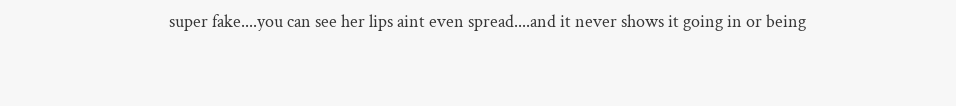super fake....you can see her lips aint even spread....and it never shows it going in or being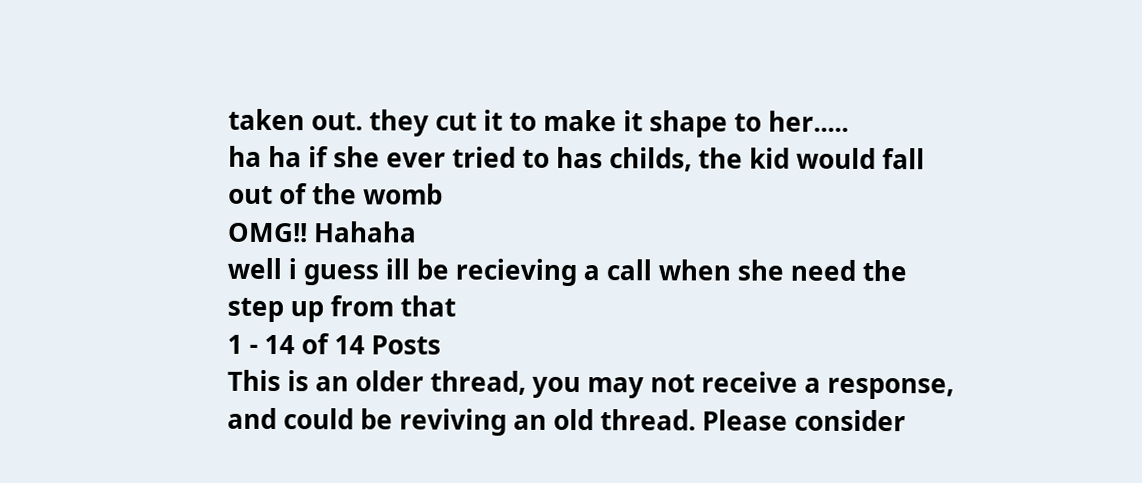taken out. they cut it to make it shape to her.....
ha ha if she ever tried to has childs, the kid would fall out of the womb
OMG!! Hahaha
well i guess ill be recieving a call when she need the step up from that
1 - 14 of 14 Posts
This is an older thread, you may not receive a response, and could be reviving an old thread. Please consider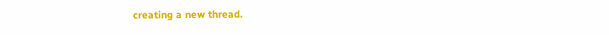creating a new thread.